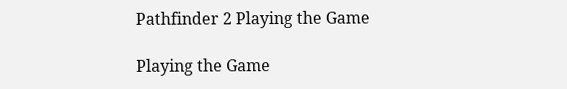Pathfinder 2 Playing the Game

Playing the Game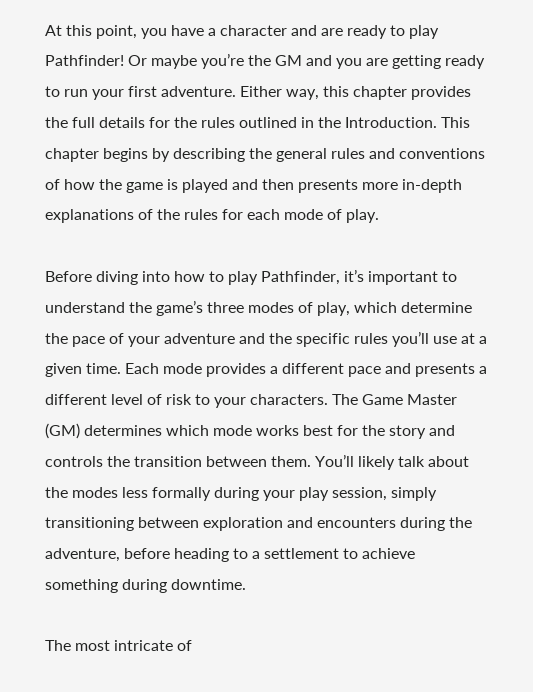At this point, you have a character and are ready to play Pathfinder! Or maybe you’re the GM and you are getting ready to run your first adventure. Either way, this chapter provides the full details for the rules outlined in the Introduction. This chapter begins by describing the general rules and conventions of how the game is played and then presents more in-depth explanations of the rules for each mode of play.

Before diving into how to play Pathfinder, it’s important to understand the game’s three modes of play, which determine the pace of your adventure and the specific rules you’ll use at a given time. Each mode provides a different pace and presents a different level of risk to your characters. The Game Master (GM) determines which mode works best for the story and controls the transition between them. You’ll likely talk about the modes less formally during your play session, simply transitioning between exploration and encounters during the adventure, before heading to a settlement to achieve something during downtime.

The most intricate of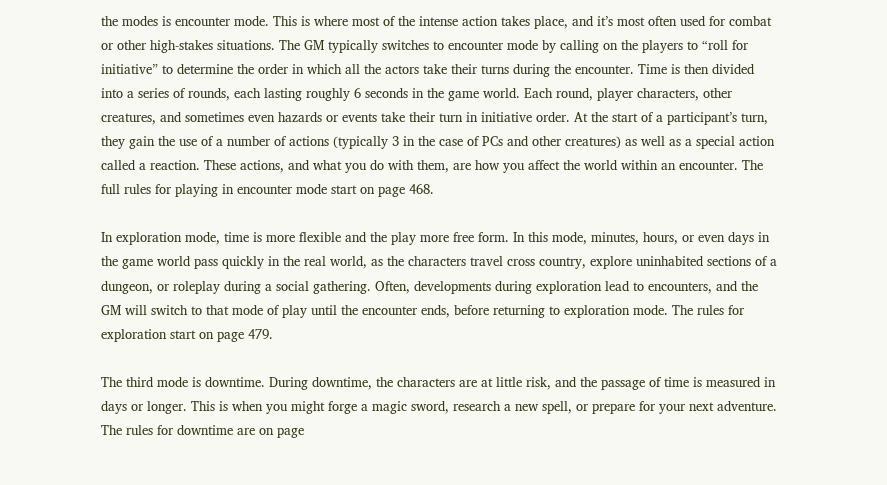the modes is encounter mode. This is where most of the intense action takes place, and it’s most often used for combat or other high-stakes situations. The GM typically switches to encounter mode by calling on the players to “roll for initiative” to determine the order in which all the actors take their turns during the encounter. Time is then divided into a series of rounds, each lasting roughly 6 seconds in the game world. Each round, player characters, other creatures, and sometimes even hazards or events take their turn in initiative order. At the start of a participant’s turn, they gain the use of a number of actions (typically 3 in the case of PCs and other creatures) as well as a special action called a reaction. These actions, and what you do with them, are how you affect the world within an encounter. The full rules for playing in encounter mode start on page 468.

In exploration mode, time is more flexible and the play more free form. In this mode, minutes, hours, or even days in the game world pass quickly in the real world, as the characters travel cross country, explore uninhabited sections of a dungeon, or roleplay during a social gathering. Often, developments during exploration lead to encounters, and the GM will switch to that mode of play until the encounter ends, before returning to exploration mode. The rules for exploration start on page 479.

The third mode is downtime. During downtime, the characters are at little risk, and the passage of time is measured in days or longer. This is when you might forge a magic sword, research a new spell, or prepare for your next adventure. The rules for downtime are on page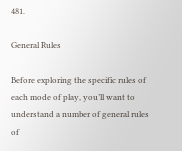481.

General Rules

Before exploring the specific rules of each mode of play, you’ll want to understand a number of general rules of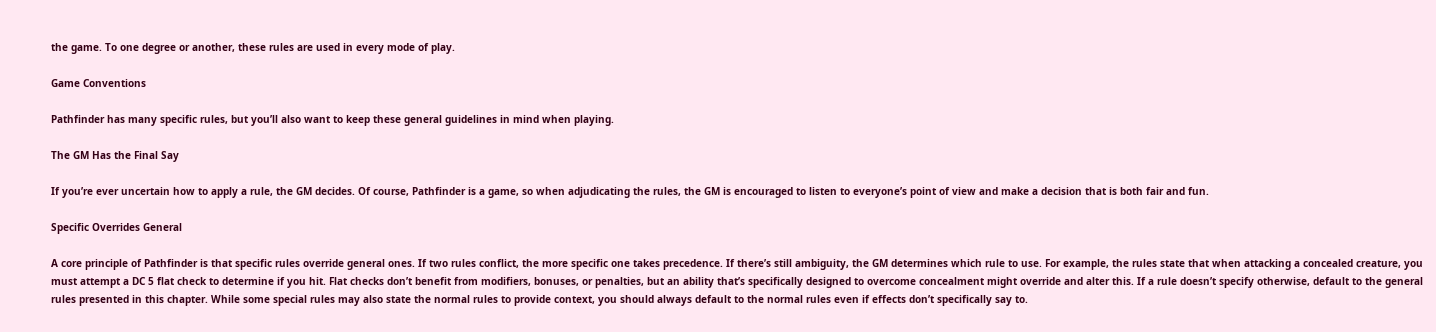the game. To one degree or another, these rules are used in every mode of play.

Game Conventions

Pathfinder has many specific rules, but you’ll also want to keep these general guidelines in mind when playing.

The GM Has the Final Say

If you’re ever uncertain how to apply a rule, the GM decides. Of course, Pathfinder is a game, so when adjudicating the rules, the GM is encouraged to listen to everyone’s point of view and make a decision that is both fair and fun.

Specific Overrides General

A core principle of Pathfinder is that specific rules override general ones. If two rules conflict, the more specific one takes precedence. If there’s still ambiguity, the GM determines which rule to use. For example, the rules state that when attacking a concealed creature, you must attempt a DC 5 flat check to determine if you hit. Flat checks don’t benefit from modifiers, bonuses, or penalties, but an ability that’s specifically designed to overcome concealment might override and alter this. If a rule doesn’t specify otherwise, default to the general rules presented in this chapter. While some special rules may also state the normal rules to provide context, you should always default to the normal rules even if effects don’t specifically say to.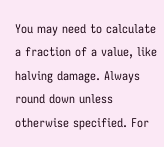You may need to calculate a fraction of a value, like halving damage. Always round down unless otherwise specified. For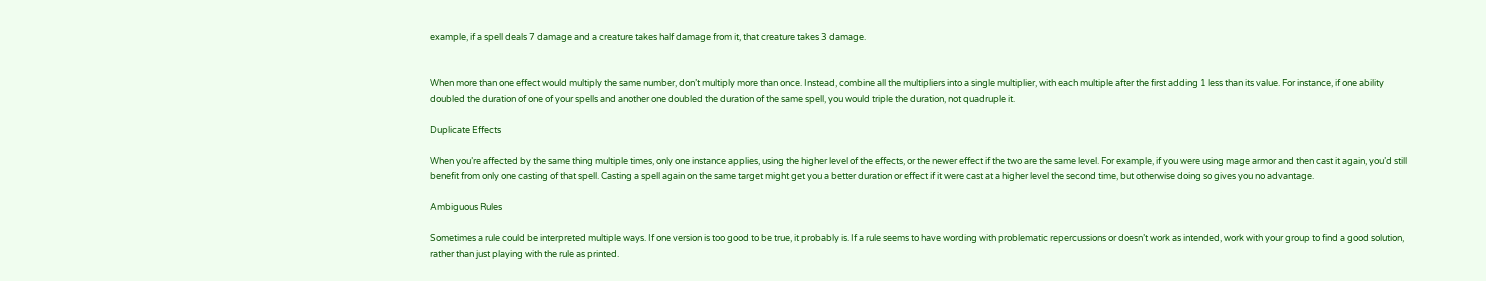example, if a spell deals 7 damage and a creature takes half damage from it, that creature takes 3 damage.


When more than one effect would multiply the same number, don’t multiply more than once. Instead, combine all the multipliers into a single multiplier, with each multiple after the first adding 1 less than its value. For instance, if one ability doubled the duration of one of your spells and another one doubled the duration of the same spell, you would triple the duration, not quadruple it.

Duplicate Effects

When you’re affected by the same thing multiple times, only one instance applies, using the higher level of the effects, or the newer effect if the two are the same level. For example, if you were using mage armor and then cast it again, you’d still benefit from only one casting of that spell. Casting a spell again on the same target might get you a better duration or effect if it were cast at a higher level the second time, but otherwise doing so gives you no advantage.

Ambiguous Rules

Sometimes a rule could be interpreted multiple ways. If one version is too good to be true, it probably is. If a rule seems to have wording with problematic repercussions or doesn’t work as intended, work with your group to find a good solution, rather than just playing with the rule as printed.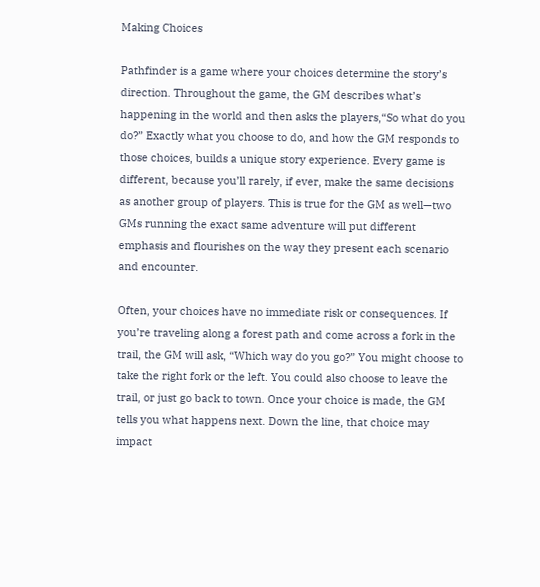Making Choices

Pathfinder is a game where your choices determine the story’s direction. Throughout the game, the GM describes what’s happening in the world and then asks the players,“So what do you do?” Exactly what you choose to do, and how the GM responds to those choices, builds a unique story experience. Every game is different, because you’ll rarely, if ever, make the same decisions as another group of players. This is true for the GM as well—two GMs running the exact same adventure will put different emphasis and flourishes on the way they present each scenario and encounter.

Often, your choices have no immediate risk or consequences. If you’re traveling along a forest path and come across a fork in the trail, the GM will ask, “Which way do you go?” You might choose to take the right fork or the left. You could also choose to leave the trail, or just go back to town. Once your choice is made, the GM tells you what happens next. Down the line, that choice may impact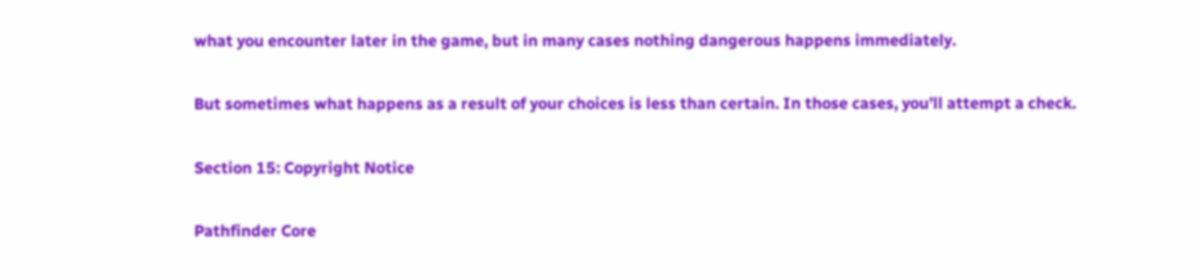what you encounter later in the game, but in many cases nothing dangerous happens immediately.

But sometimes what happens as a result of your choices is less than certain. In those cases, you’ll attempt a check.

Section 15: Copyright Notice

Pathfinder Core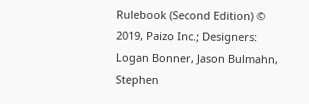Rulebook (Second Edition) © 2019, Paizo Inc.; Designers: Logan Bonner, Jason Bulmahn, Stephen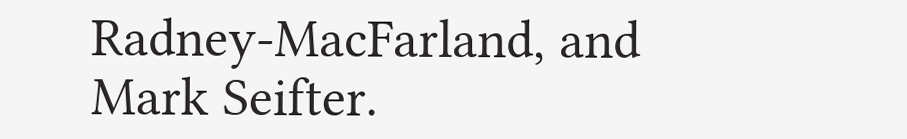Radney-MacFarland, and Mark Seifter.